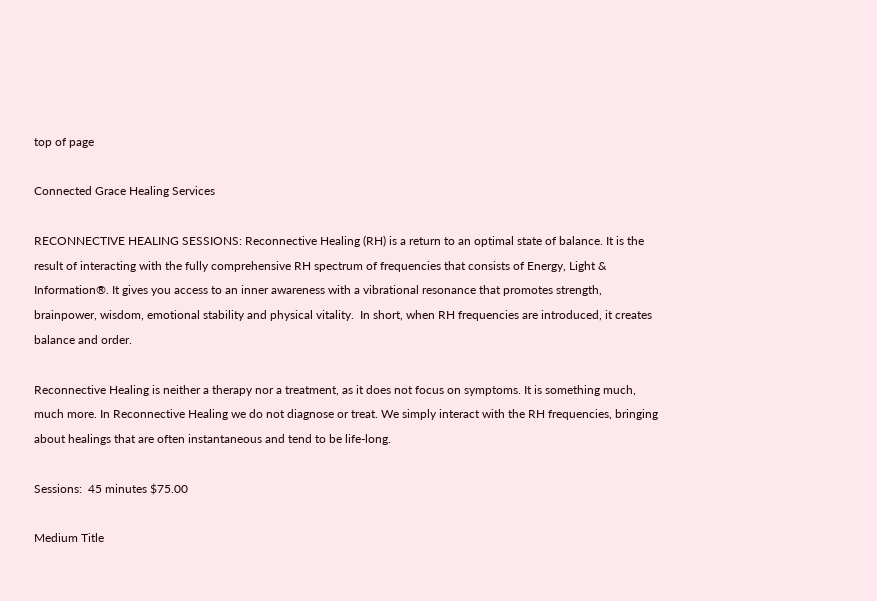top of page

Connected Grace Healing Services

RECONNECTIVE HEALING SESSIONS: Reconnective Healing (RH) is a return to an optimal state of balance. It is the result of interacting with the fully comprehensive RH spectrum of frequencies that consists of Energy, Light & Information®. It gives you access to an inner awareness with a vibrational resonance that promotes strength, brainpower, wisdom, emotional stability and physical vitality.  In short, when RH frequencies are introduced, it creates balance and order.

Reconnective Healing is neither a therapy nor a treatment, as it does not focus on symptoms. It is something much, much more. In Reconnective Healing we do not diagnose or treat. We simply interact with the RH frequencies, bringing about healings that are often instantaneous and tend to be life-long.

Sessions:  45 minutes $75.00

Medium Title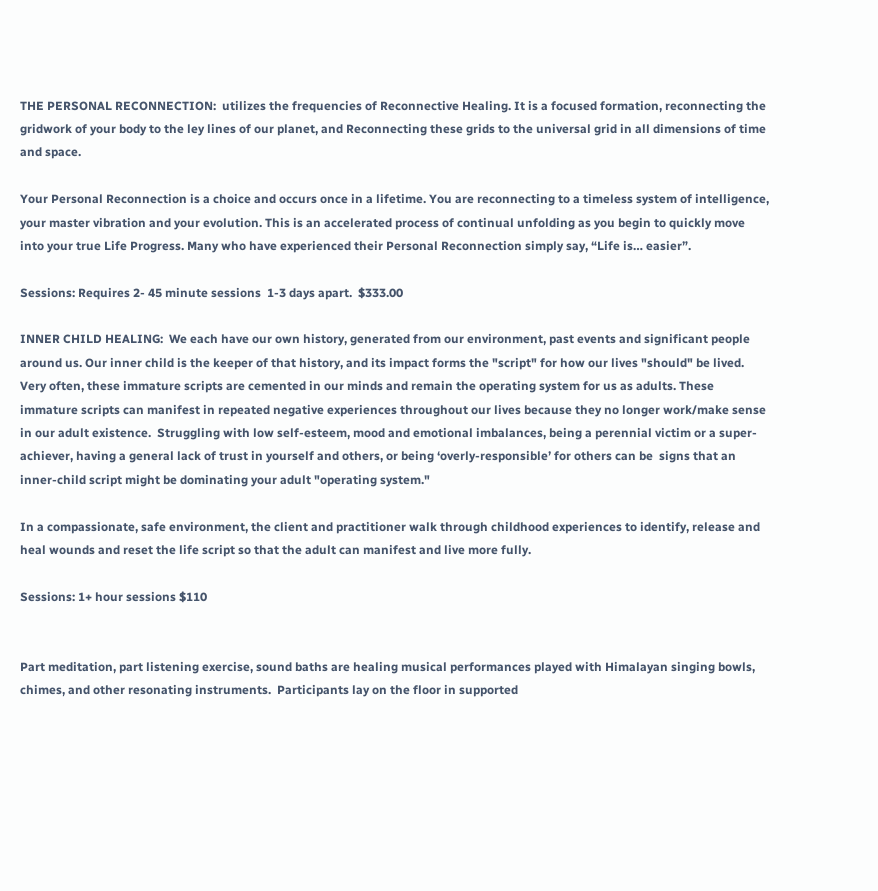THE PERSONAL RECONNECTION:  utilizes the frequencies of Reconnective Healing. It is a focused formation, reconnecting the gridwork of your body to the ley lines of our planet, and Reconnecting these grids to the universal grid in all dimensions of time and space.

Your Personal Reconnection is a choice and occurs once in a lifetime. You are reconnecting to a timeless system of intelligence, your master vibration and your evolution. This is an accelerated process of continual unfolding as you begin to quickly move into your true Life Progress. Many who have experienced their Personal Reconnection simply say, “Life is… easier”.

Sessions: Requires 2- 45 minute sessions  1-3 days apart.  $333.00

INNER CHILD HEALING:  We each have our own history, generated from our environment, past events and significant people around us. Our inner child is the keeper of that history, and its impact forms the "script" for how our lives "should" be lived.  Very often, these immature scripts are cemented in our minds and remain the operating system for us as adults. These immature scripts can manifest in repeated negative experiences throughout our lives because they no longer work/make sense in our adult existence.  Struggling with low self-esteem, mood and emotional imbalances, being a perennial victim or a super-achiever, having a general lack of trust in yourself and others, or being ‘overly-responsible’ for others can be  signs that an inner-child script might be dominating your adult "operating system."

In a compassionate, safe environment, the client and practitioner walk through childhood experiences to identify, release and heal wounds and reset the life script so that the adult can manifest and live more fully.

Sessions: 1+ hour sessions $110


Part meditation, part listening exercise, sound baths are healing musical performances played with Himalayan singing bowls, chimes, and other resonating instruments.  Participants lay on the floor in supported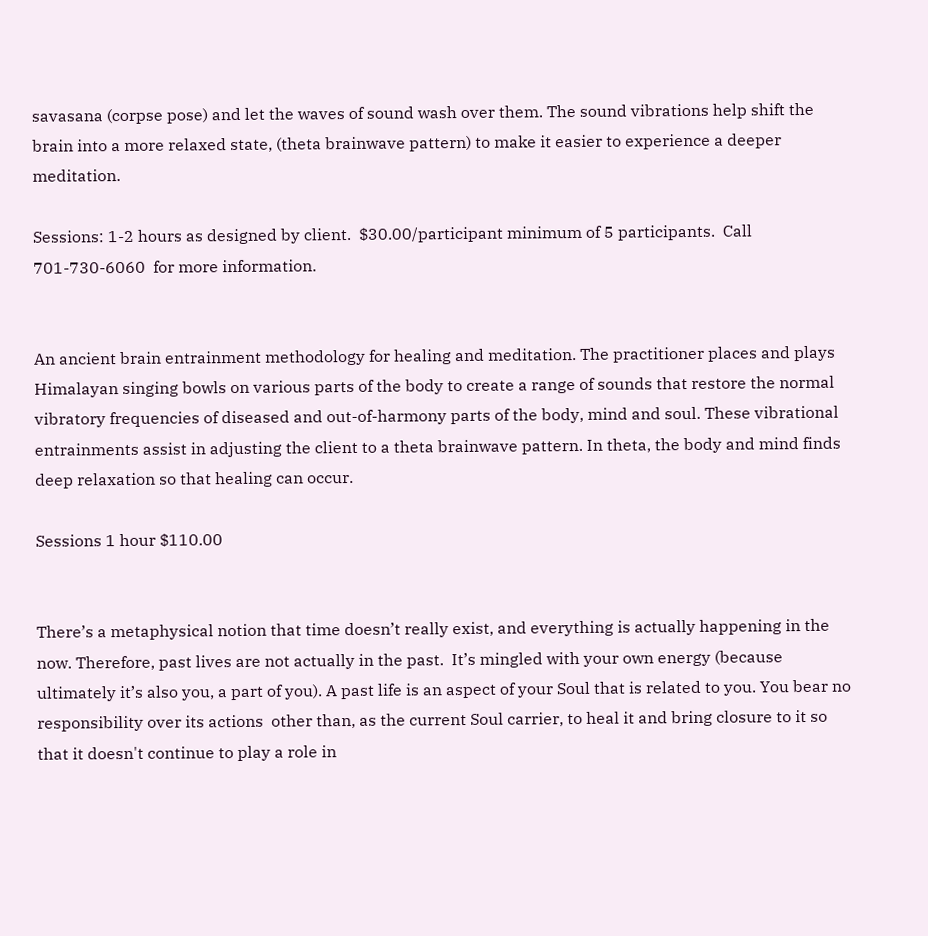savasana (corpse pose) and let the waves of sound wash over them. The sound vibrations help shift the brain into a more relaxed state, (theta brainwave pattern) to make it easier to experience a deeper meditation.

Sessions: 1-2 hours as designed by client.  $30.00/participant minimum of 5 participants.  Call 701-730-6060  for more information.


An ancient brain entrainment methodology for healing and meditation. The practitioner places and plays Himalayan singing bowls on various parts of the body to create a range of sounds that restore the normal vibratory frequencies of diseased and out-of-harmony parts of the body, mind and soul. These vibrational entrainments assist in adjusting the client to a theta brainwave pattern. In theta, the body and mind finds deep relaxation so that healing can occur.

Sessions 1 hour $110.00


There’s a metaphysical notion that time doesn’t really exist, and everything is actually happening in the now. Therefore, past lives are not actually in the past.  It’s mingled with your own energy (because ultimately it’s also you, a part of you). A past life is an aspect of your Soul that is related to you. You bear no responsibility over its actions  other than, as the current Soul carrier, to heal it and bring closure to it so that it doesn't continue to play a role in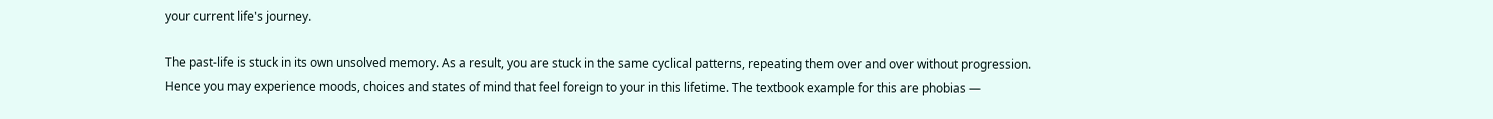your current life's journey.

The past-life is stuck in its own unsolved memory. As a result, you are stuck in the same cyclical patterns, repeating them over and over without progression. Hence you may experience moods, choices and states of mind that feel foreign to your in this lifetime. The textbook example for this are phobias —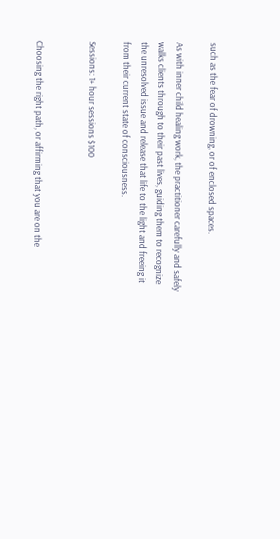such as the fear of drowning, or of enclosed spaces.

As with inner child healing work, the practitioner carefully and safely walks clients through to their past lives, guiding them to recognize the unresolved issue and release that life to the light and freeing it from their current state of consciousness.

Sessions: 1+ hour sessions $100


Choosing the right path, or affirming that you are on the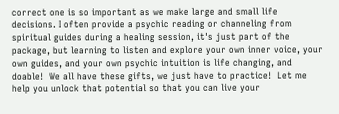correct one is so important as we make large and small life decisions. I often provide a psychic reading or channeling from spiritual guides during a healing session, it's just part of the package, but learning to listen and explore your own inner voice, your own guides, and your own psychic intuition is life changing, and doable!  We all have these gifts, we just have to practice!  Let me help you unlock that potential so that you can live your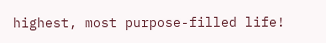highest, most purpose-filled life!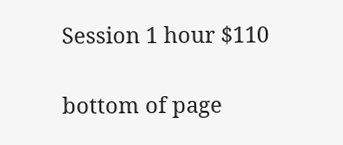Session 1 hour $110

bottom of page